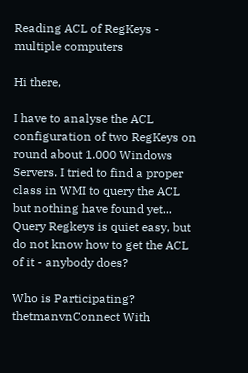Reading ACL of RegKeys - multiple computers

Hi there,

I have to analyse the ACL configuration of two RegKeys on round about 1.000 Windows Servers. I tried to find a proper class in WMI to query the ACL but nothing have found yet... Query Regkeys is quiet easy, but do not know how to get the ACL of it - anybody does?

Who is Participating?
thetmanvnConnect With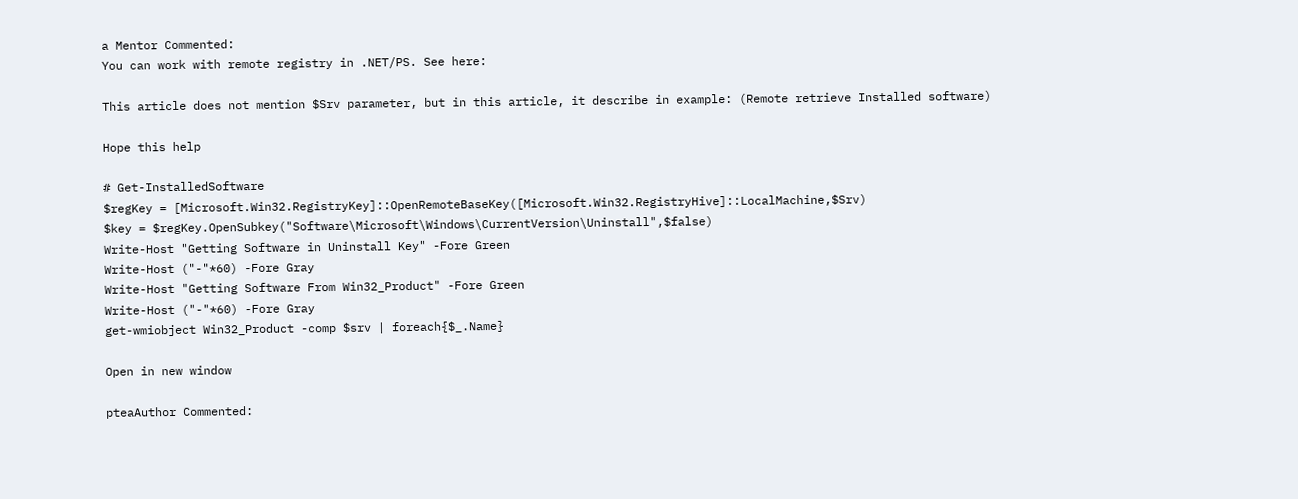a Mentor Commented:
You can work with remote registry in .NET/PS. See here:

This article does not mention $Srv parameter, but in this article, it describe in example: (Remote retrieve Installed software)

Hope this help

# Get-InstalledSoftware
$regKey = [Microsoft.Win32.RegistryKey]::OpenRemoteBaseKey([Microsoft.Win32.RegistryHive]::LocalMachine,$Srv)
$key = $regKey.OpenSubkey("Software\Microsoft\Windows\CurrentVersion\Uninstall",$false)
Write-Host "Getting Software in Uninstall Key" -Fore Green
Write-Host ("-"*60) -Fore Gray
Write-Host "Getting Software From Win32_Product" -Fore Green
Write-Host ("-"*60) -Fore Gray
get-wmiobject Win32_Product -comp $srv | foreach{$_.Name}

Open in new window

pteaAuthor Commented: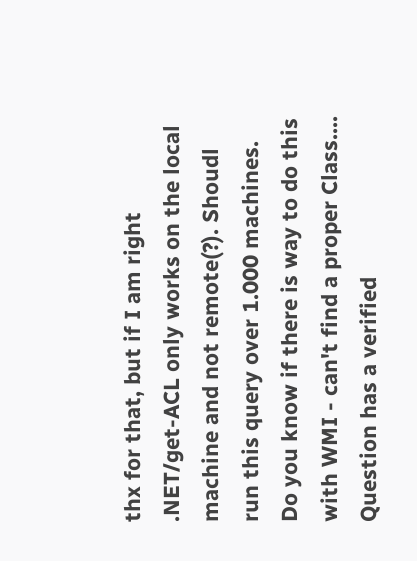thx for that, but if I am right .NET/get-ACL only works on the local machine and not remote(?). Shoudl run this query over 1.000 machines. Do you know if there is way to do this with WMI - can't find a proper Class....
Question has a verified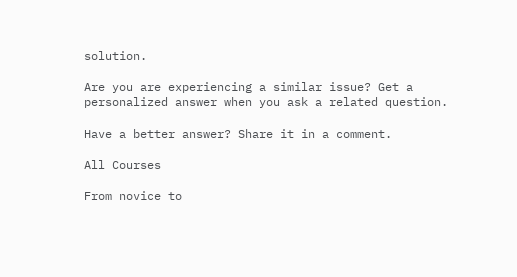solution.

Are you are experiencing a similar issue? Get a personalized answer when you ask a related question.

Have a better answer? Share it in a comment.

All Courses

From novice to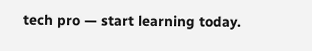tech pro — start learning today.